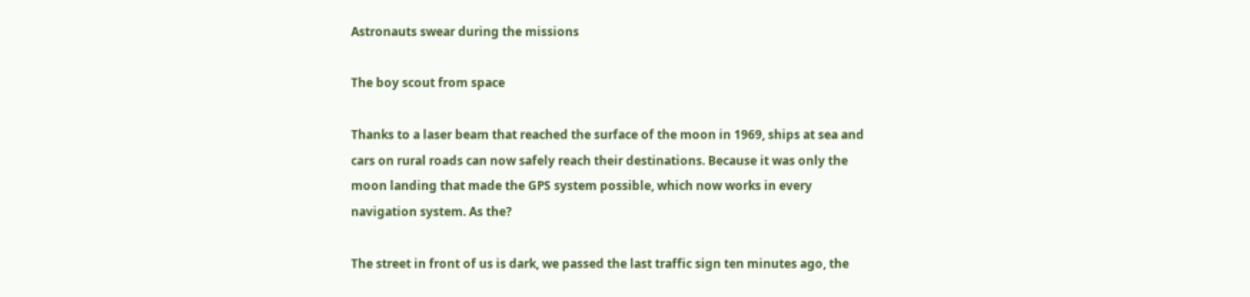Astronauts swear during the missions

The boy scout from space

Thanks to a laser beam that reached the surface of the moon in 1969, ships at sea and cars on rural roads can now safely reach their destinations. Because it was only the moon landing that made the GPS system possible, which now works in every navigation system. As the?

The street in front of us is dark, we passed the last traffic sign ten minutes ago, the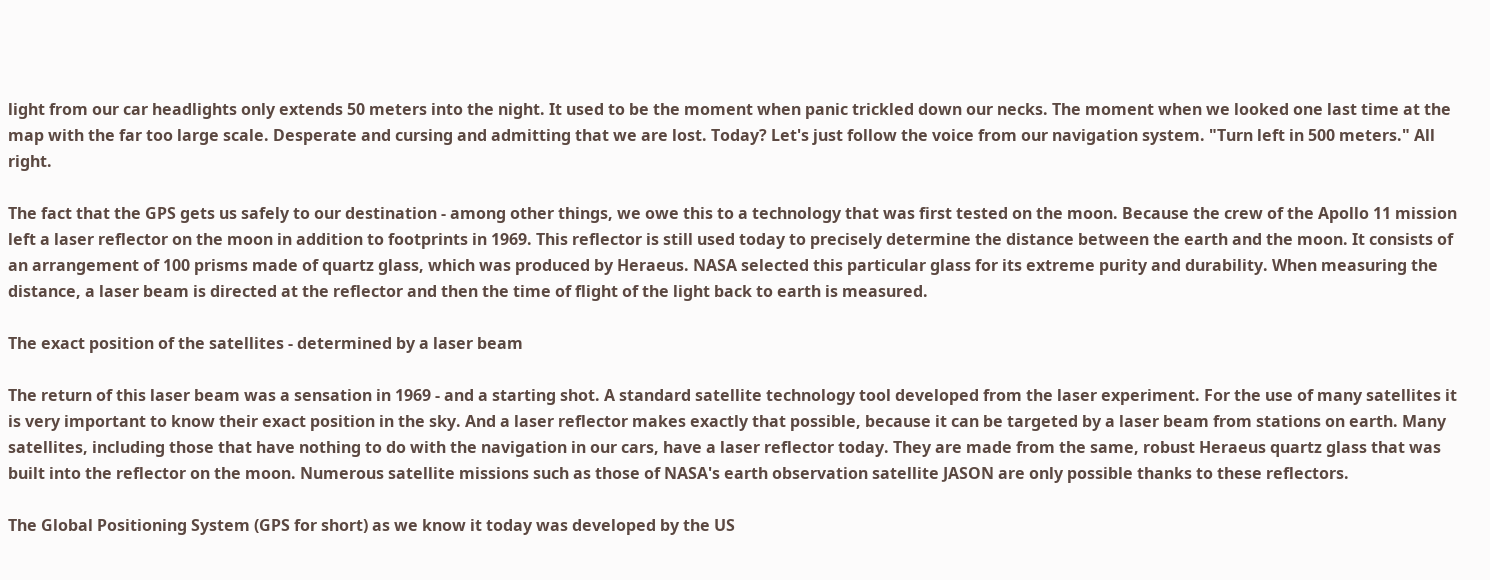light from our car headlights only extends 50 meters into the night. It used to be the moment when panic trickled down our necks. The moment when we looked one last time at the map with the far too large scale. Desperate and cursing and admitting that we are lost. Today? Let's just follow the voice from our navigation system. "Turn left in 500 meters." All right.

The fact that the GPS gets us safely to our destination - among other things, we owe this to a technology that was first tested on the moon. Because the crew of the Apollo 11 mission left a laser reflector on the moon in addition to footprints in 1969. This reflector is still used today to precisely determine the distance between the earth and the moon. It consists of an arrangement of 100 prisms made of quartz glass, which was produced by Heraeus. NASA selected this particular glass for its extreme purity and durability. When measuring the distance, a laser beam is directed at the reflector and then the time of flight of the light back to earth is measured.

The exact position of the satellites - determined by a laser beam

The return of this laser beam was a sensation in 1969 - and a starting shot. A standard satellite technology tool developed from the laser experiment. For the use of many satellites it is very important to know their exact position in the sky. And a laser reflector makes exactly that possible, because it can be targeted by a laser beam from stations on earth. Many satellites, including those that have nothing to do with the navigation in our cars, have a laser reflector today. They are made from the same, robust Heraeus quartz glass that was built into the reflector on the moon. Numerous satellite missions such as those of NASA's earth observation satellite JASON are only possible thanks to these reflectors.

The Global Positioning System (GPS for short) as we know it today was developed by the US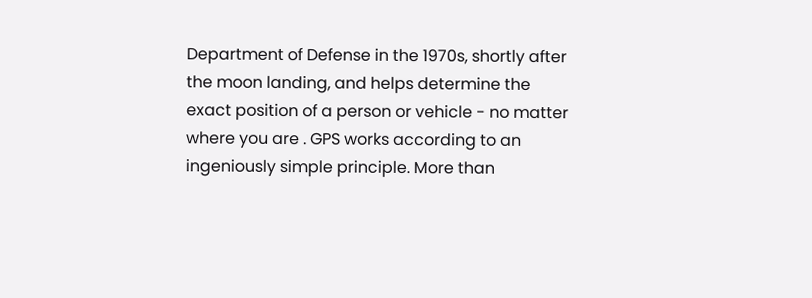Department of Defense in the 1970s, shortly after the moon landing, and helps determine the exact position of a person or vehicle - no matter where you are . GPS works according to an ingeniously simple principle. More than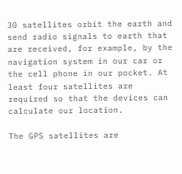30 satellites orbit the earth and send radio signals to earth that are received, for example, by the navigation system in our car or the cell phone in our pocket. At least four satellites are required so that the devices can calculate our location.

The GPS satellites are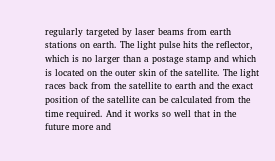regularly targeted by laser beams from earth stations on earth. The light pulse hits the reflector, which is no larger than a postage stamp and which is located on the outer skin of the satellite. The light races back from the satellite to earth and the exact position of the satellite can be calculated from the time required. And it works so well that in the future more and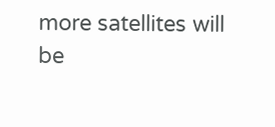more satellites will be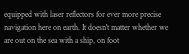equipped with laser reflectors for ever more precise navigation here on earth. It doesn't matter whether we are out on the sea with a ship, on foot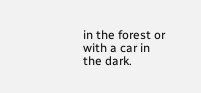in the forest or with a car in the dark.